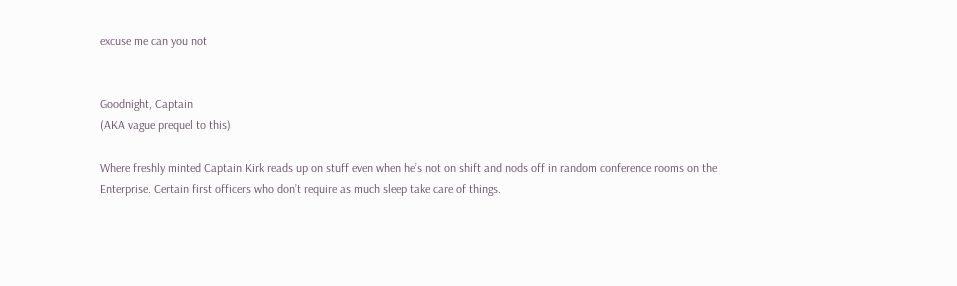excuse me can you not


Goodnight, Captain
(AKA vague prequel to this)

Where freshly minted Captain Kirk reads up on stuff even when he’s not on shift and nods off in random conference rooms on the Enterprise. Certain first officers who don’t require as much sleep take care of things.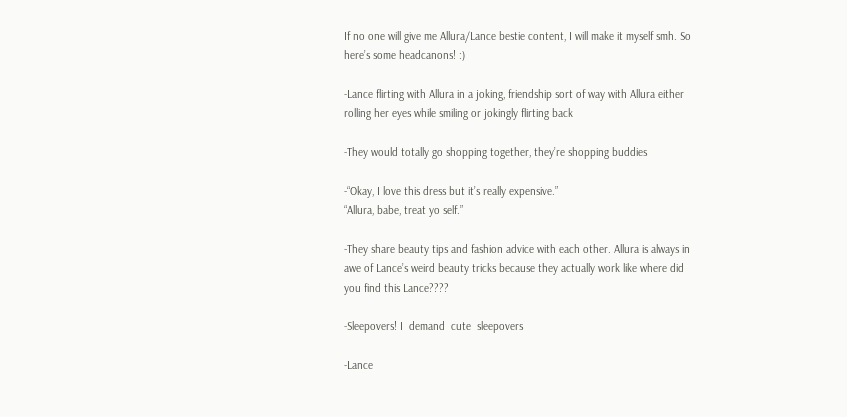If no one will give me Allura/Lance bestie content, I will make it myself smh. So here’s some headcanons! :)

-Lance flirting with Allura in a joking, friendship sort of way with Allura either rolling her eyes while smiling or jokingly flirting back

-They would totally go shopping together, they’re shopping buddies

-“Okay, I love this dress but it’s really expensive.”
“Allura, babe, treat yo self.”

-They share beauty tips and fashion advice with each other. Allura is always in awe of Lance’s weird beauty tricks because they actually work like where did you find this Lance????

-Sleepovers! I  demand  cute  sleepovers

-Lance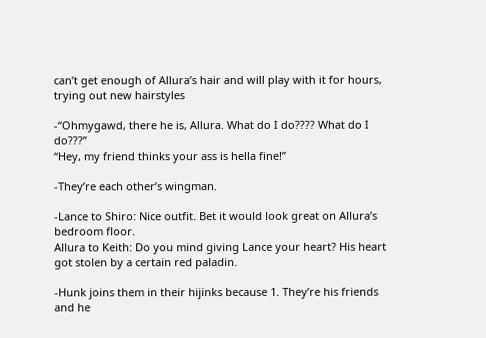can’t get enough of Allura’s hair and will play with it for hours, trying out new hairstyles

-“Ohmygawd, there he is, Allura. What do I do???? What do I do???”
“Hey, my friend thinks your ass is hella fine!”

-They’re each other’s wingman.

-Lance to Shiro: Nice outfit. Bet it would look great on Allura’s bedroom floor.
Allura to Keith: Do you mind giving Lance your heart? His heart got stolen by a certain red paladin.

-Hunk joins them in their hijinks because 1. They’re his friends and he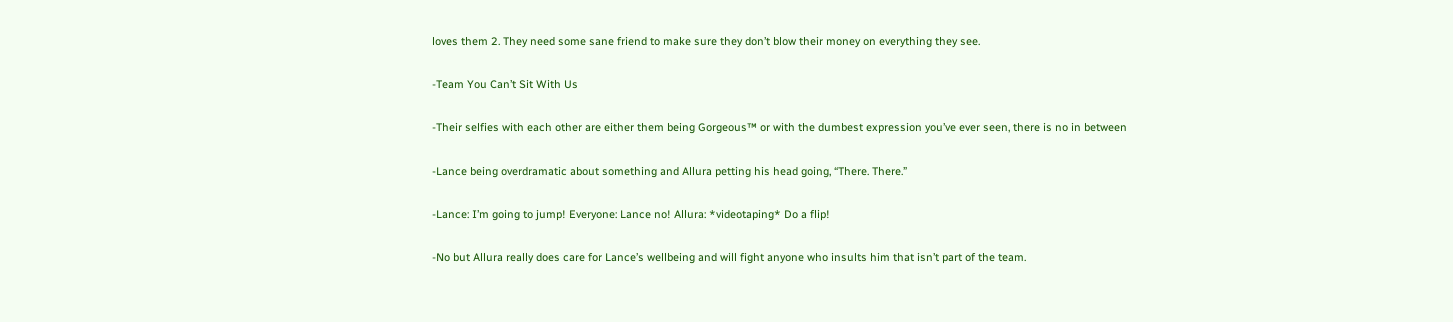loves them 2. They need some sane friend to make sure they don’t blow their money on everything they see.

-Team You Can’t Sit With Us

-Their selfies with each other are either them being Gorgeous™ or with the dumbest expression you’ve ever seen, there is no in between

-Lance being overdramatic about something and Allura petting his head going, “There. There.”

-Lance: I’m going to jump! Everyone: Lance no! Allura: *videotaping* Do a flip!

-No but Allura really does care for Lance’s wellbeing and will fight anyone who insults him that isn’t part of the team.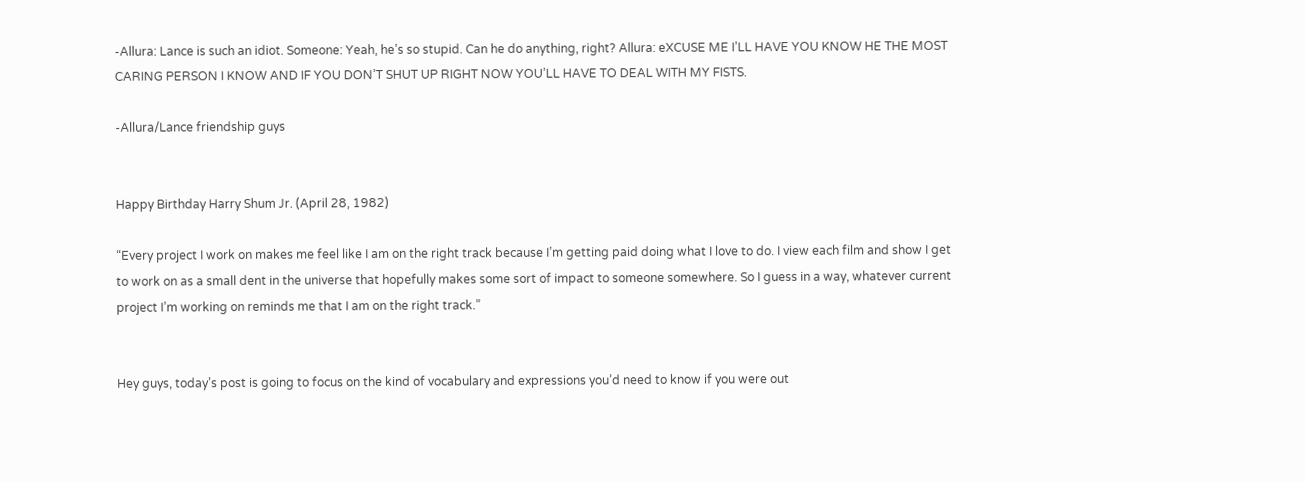-Allura: Lance is such an idiot. Someone: Yeah, he’s so stupid. Can he do anything, right? Allura: eXCUSE ME I’LL HAVE YOU KNOW HE THE MOST CARING PERSON I KNOW AND IF YOU DON’T SHUT UP RIGHT NOW YOU’LL HAVE TO DEAL WITH MY FISTS.

-Allura/Lance friendship guys


Happy Birthday Harry Shum Jr. (April 28, 1982)

“Every project I work on makes me feel like I am on the right track because I’m getting paid doing what I love to do. I view each film and show I get to work on as a small dent in the universe that hopefully makes some sort of impact to someone somewhere. So I guess in a way, whatever current project I’m working on reminds me that I am on the right track.”


Hey guys, today’s post is going to focus on the kind of vocabulary and expressions you’d need to know if you were out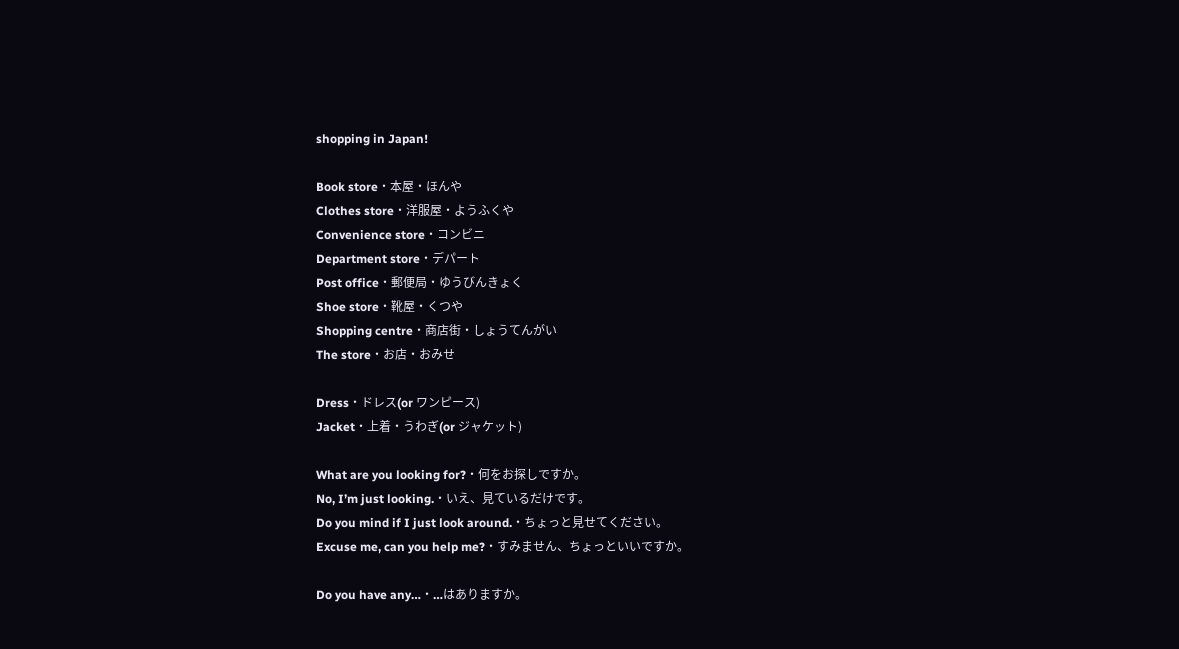shopping in Japan!

Book store・本屋・ほんや
Clothes store・洋服屋・ようふくや
Convenience store・コンビニ
Department store・デパート
Post office・郵便局・ゆうびんきょく
Shoe store・靴屋・くつや
Shopping centre・商店街・しょうてんがい
The store・お店・おみせ

Dress・ドレス(or ワンピース)
Jacket・上着・うわぎ(or ジャケット)

What are you looking for?・何をお探しですか。
No, I’m just looking.・いえ、見ているだけです。
Do you mind if I just look around.・ちょっと見せてください。
Excuse me, can you help me?・すみません、ちょっといいですか。

Do you have any…・…はありますか。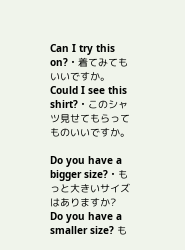Can I try this on?・着てみてもいいですか。
Could I see this shirt?・このシャツ見せてもらってものいいですか。

Do you have a bigger size?・もっと大きいサイズはありますか?
Do you have a smaller size? も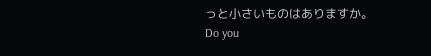っと小さいものはありますか。
Do you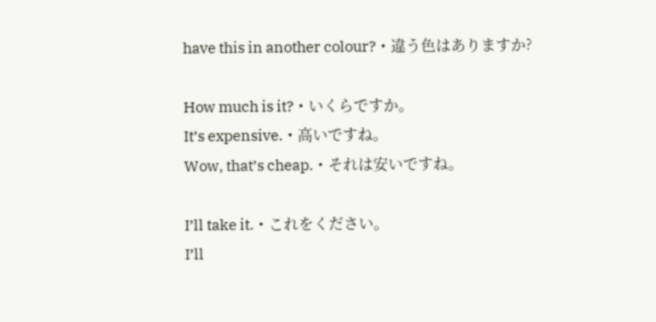have this in another colour?・違う色はありますか?

How much is it?・いくらですか。
It’s expensive.・高いですね。
Wow, that’s cheap.・それは安いですね。

I’ll take it.・これをください。
I’ll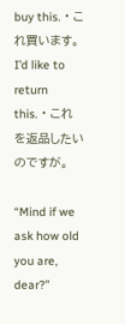buy this.・これ買います。
I’d like to return this.・これを返品したいのですが。

“Mind if we ask how old you are, dear?”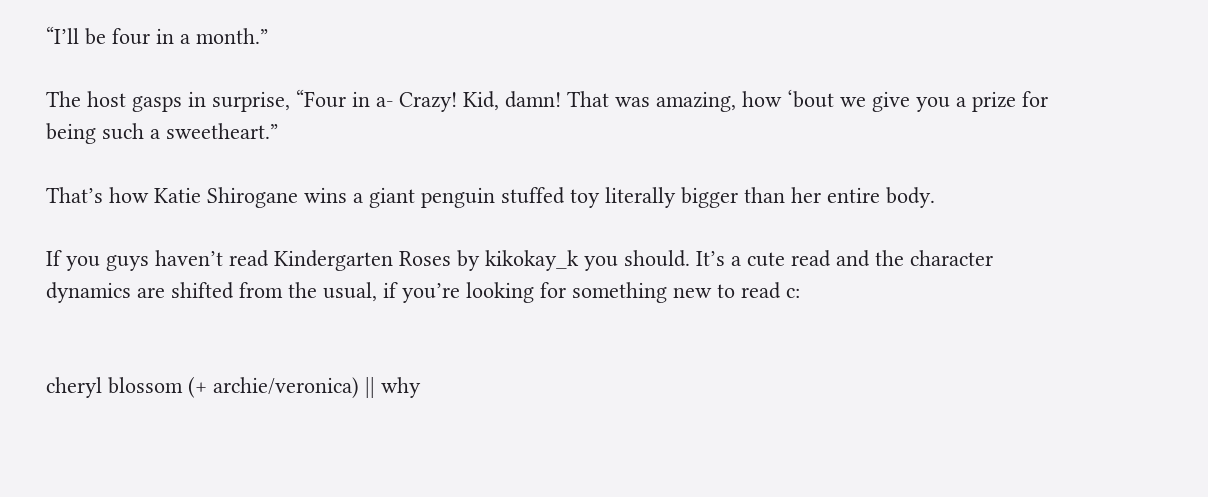“I’ll be four in a month.”

The host gasps in surprise, “Four in a- Crazy! Kid, damn! That was amazing, how ‘bout we give you a prize for being such a sweetheart.”

That’s how Katie Shirogane wins a giant penguin stuffed toy literally bigger than her entire body.

If you guys haven’t read Kindergarten Roses by kikokay_k you should. It’s a cute read and the character dynamics are shifted from the usual, if you’re looking for something new to read c:


cheryl blossom (+ archie/veronica) || why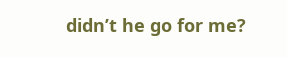didn’t he go for me?